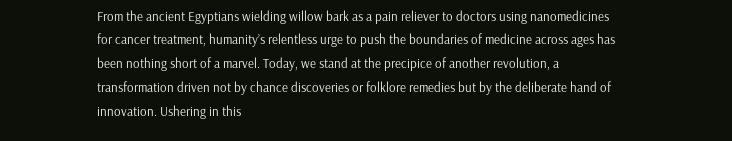From the ancient Egyptians wielding willow bark as a pain reliever to doctors using nanomedicines for cancer treatment, humanity’s relentless urge to push the boundaries of medicine across ages has been nothing short of a marvel. Today, we stand at the precipice of another revolution, a transformation driven not by chance discoveries or folklore remedies but by the deliberate hand of innovation. Ushering in this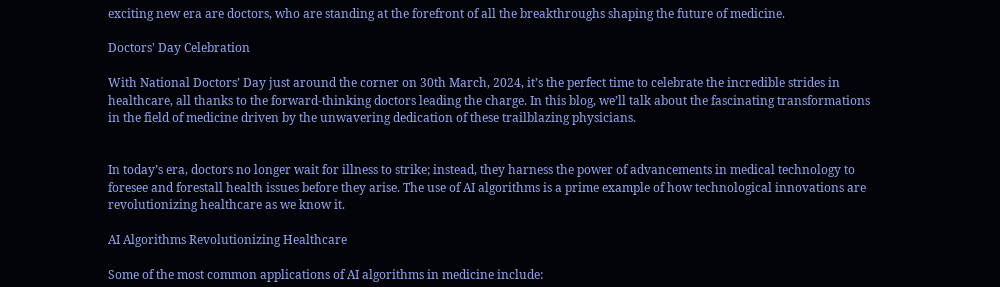exciting new era are doctors, who are standing at the forefront of all the breakthroughs shaping the future of medicine.

Doctors' Day Celebration

With National Doctors’ Day just around the corner on 30th March, 2024, it’s the perfect time to celebrate the incredible strides in healthcare, all thanks to the forward-thinking doctors leading the charge. In this blog, we’ll talk about the fascinating transformations in the field of medicine driven by the unwavering dedication of these trailblazing physicians.


In today’s era, doctors no longer wait for illness to strike; instead, they harness the power of advancements in medical technology to foresee and forestall health issues before they arise. The use of AI algorithms is a prime example of how technological innovations are revolutionizing healthcare as we know it.

AI Algorithms Revolutionizing Healthcare

Some of the most common applications of AI algorithms in medicine include: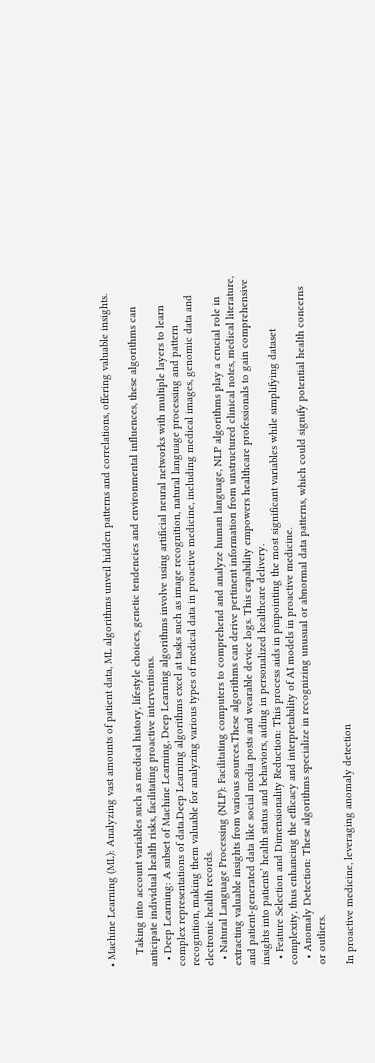• Machine Learning (ML): Analyzing vast amounts of patient data, ML algorithms unveil hidden patterns and correlations, offering valuable insights.

    Taking into account variables such as medical history, lifestyle choices, genetic tendencies and environmental influences, these algorithms can anticipate individual health risks, facilitating proactive interventions.
  • Deep Learning: A subset of Machine Learning, Deep Learning algorithms involve using artificial neural networks with multiple layers to learn complex representations of data.Deep Learning algorithms excel at tasks such as image recognition, natural language processing and pattern recognition, making them valuable for analyzing various types of medical data in proactive medicine, including medical images, genomic data and electronic health records.
  • Natural Language Processing (NLP): Facilitating computers to comprehend and analyze human language, NLP algorithms play a crucial role in extracting valuable insights from various sources.These algorithms can derive pertinent information from unstructured clinical notes, medical literature, and patient-generated data like social media posts and wearable device logs. This capability empowers healthcare professionals to gain comprehensive insights into patients’ health status and behaviors, aiding in personalized healthcare delivery.
  • Feature Selection and Dimensionality Reduction: This process aids in pinpointing the most significant variables while simplifying dataset complexity, thus enhancing the efficacy and interpretability of AI models in proactive medicine.
  • Anomaly Detection: These algorithms specialize in recognizing unusual or abnormal data patterns, which could signify potential health concerns or outliers.

In proactive medicine, leveraging anomaly detection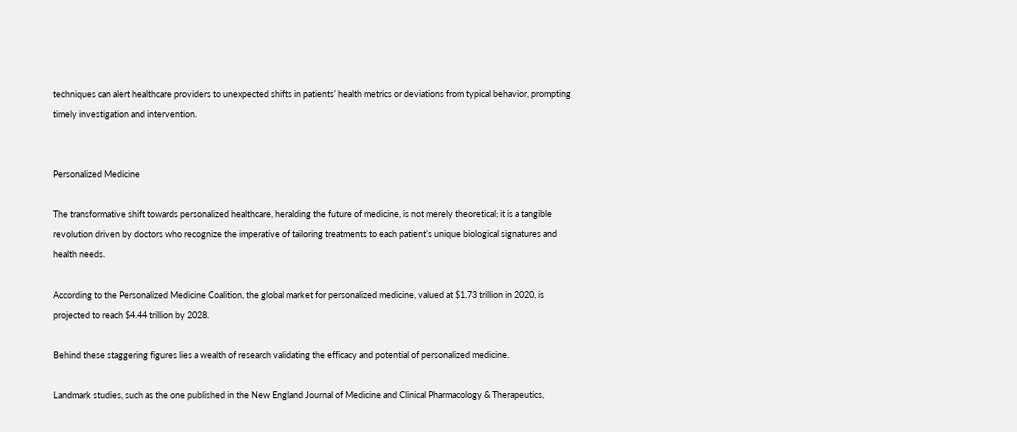techniques can alert healthcare providers to unexpected shifts in patients’ health metrics or deviations from typical behavior, prompting timely investigation and intervention.


Personalized Medicine

The transformative shift towards personalized healthcare, heralding the future of medicine, is not merely theoretical; it is a tangible revolution driven by doctors who recognize the imperative of tailoring treatments to each patient’s unique biological signatures and health needs.

According to the Personalized Medicine Coalition, the global market for personalized medicine, valued at $1.73 trillion in 2020, is projected to reach $4.44 trillion by 2028.

Behind these staggering figures lies a wealth of research validating the efficacy and potential of personalized medicine.

Landmark studies, such as the one published in the New England Journal of Medicine and Clinical Pharmacology & Therapeutics,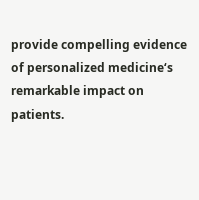provide compelling evidence of personalized medicine‘s remarkable impact on patients.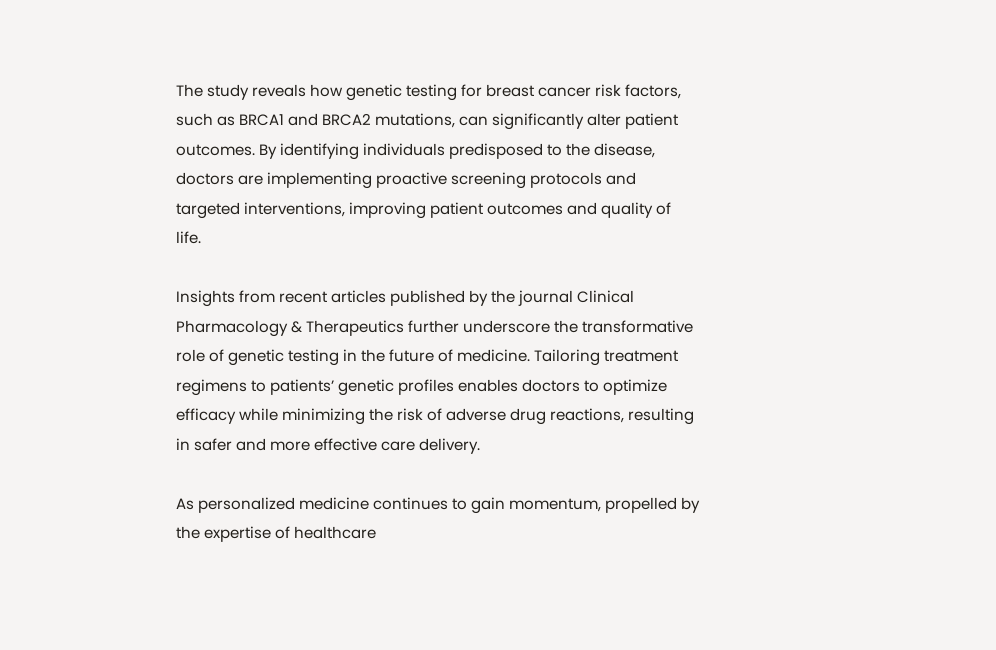The study reveals how genetic testing for breast cancer risk factors, such as BRCA1 and BRCA2 mutations, can significantly alter patient outcomes. By identifying individuals predisposed to the disease, doctors are implementing proactive screening protocols and targeted interventions, improving patient outcomes and quality of life.

Insights from recent articles published by the journal Clinical Pharmacology & Therapeutics further underscore the transformative role of genetic testing in the future of medicine. Tailoring treatment regimens to patients’ genetic profiles enables doctors to optimize efficacy while minimizing the risk of adverse drug reactions, resulting in safer and more effective care delivery.

As personalized medicine continues to gain momentum, propelled by the expertise of healthcare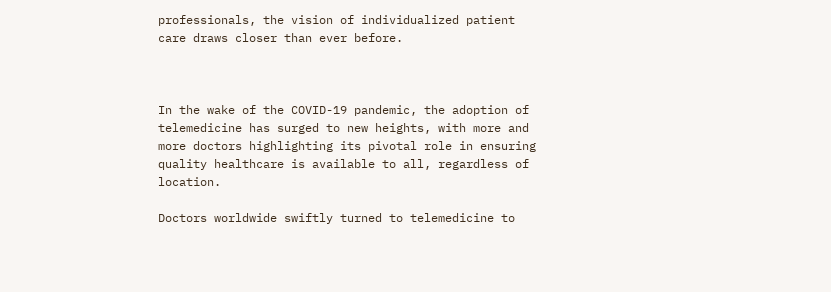professionals, the vision of individualized patient care draws closer than ever before.



In the wake of the COVID-19 pandemic, the adoption of telemedicine has surged to new heights, with more and more doctors highlighting its pivotal role in ensuring quality healthcare is available to all, regardless of location.

Doctors worldwide swiftly turned to telemedicine to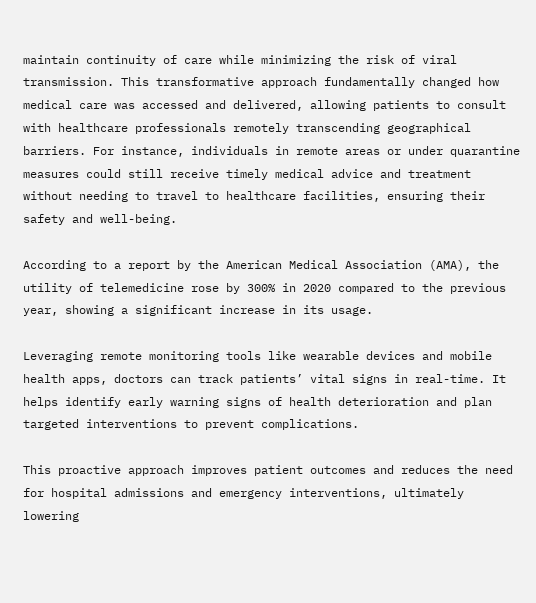maintain continuity of care while minimizing the risk of viral transmission. This transformative approach fundamentally changed how medical care was accessed and delivered, allowing patients to consult with healthcare professionals remotely transcending geographical barriers. For instance, individuals in remote areas or under quarantine measures could still receive timely medical advice and treatment without needing to travel to healthcare facilities, ensuring their safety and well-being.

According to a report by the American Medical Association (AMA), the utility of telemedicine rose by 300% in 2020 compared to the previous year, showing a significant increase in its usage.

Leveraging remote monitoring tools like wearable devices and mobile health apps, doctors can track patients’ vital signs in real-time. It helps identify early warning signs of health deterioration and plan targeted interventions to prevent complications.

This proactive approach improves patient outcomes and reduces the need for hospital admissions and emergency interventions, ultimately lowering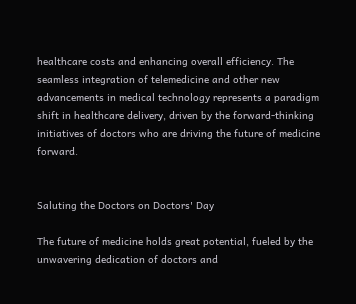healthcare costs and enhancing overall efficiency. The seamless integration of telemedicine and other new advancements in medical technology represents a paradigm shift in healthcare delivery, driven by the forward-thinking initiatives of doctors who are driving the future of medicine forward.


Saluting the Doctors on Doctors' Day

The future of medicine holds great potential, fueled by the unwavering dedication of doctors and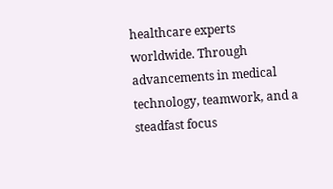healthcare experts worldwide. Through advancements in medical technology, teamwork, and a steadfast focus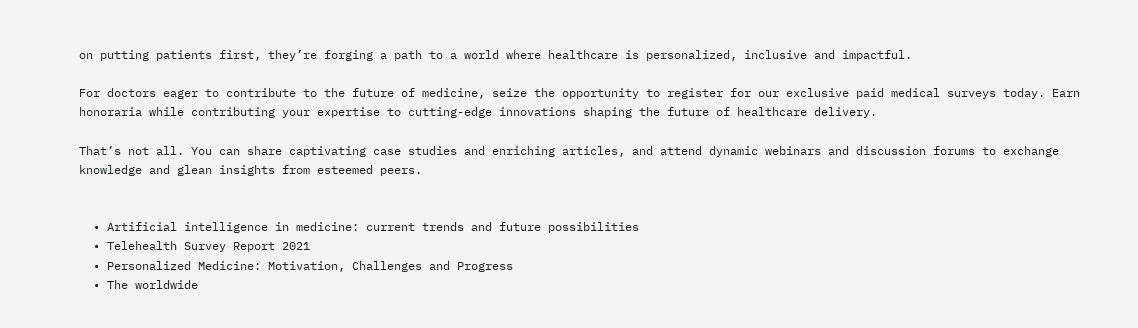on putting patients first, they’re forging a path to a world where healthcare is personalized, inclusive and impactful.

For doctors eager to contribute to the future of medicine, seize the opportunity to register for our exclusive paid medical surveys today. Earn honoraria while contributing your expertise to cutting-edge innovations shaping the future of healthcare delivery.

That’s not all. You can share captivating case studies and enriching articles, and attend dynamic webinars and discussion forums to exchange knowledge and glean insights from esteemed peers.


  • Artificial intelligence in medicine: current trends and future possibilities
  • Telehealth Survey Report 2021
  • Personalized Medicine: Motivation, Challenges and Progress
  • The worldwide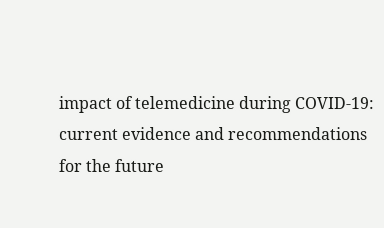impact of telemedicine during COVID-19: current evidence and recommendations for the future